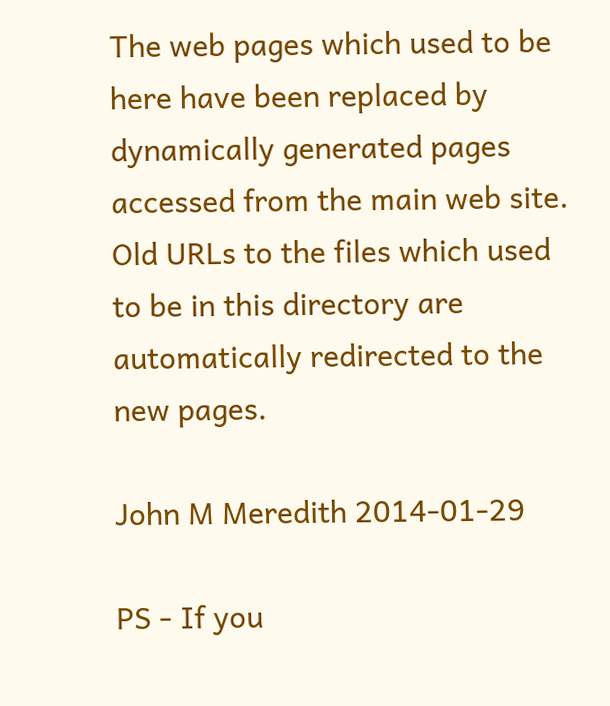The web pages which used to be here have been replaced by dynamically generated pages accessed from the main web site. Old URLs to the files which used to be in this directory are automatically redirected to the new pages.

John M Meredith 2014-01-29

PS - If you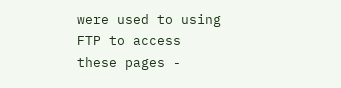were used to using FTP to access these pages -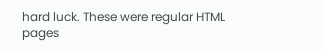hard luck. These were regular HTML pages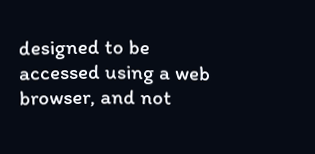designed to be accessed using a web browser, and not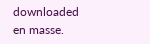downloaded en masse.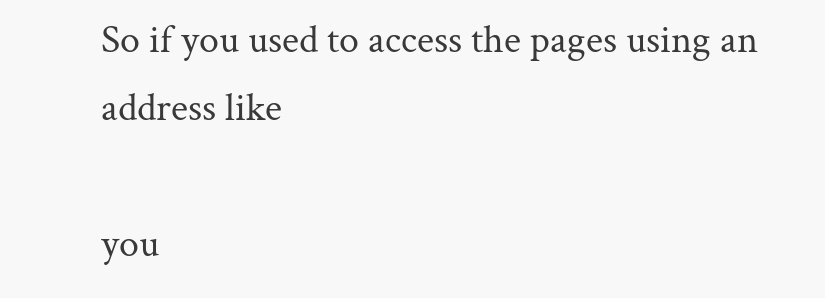So if you used to access the pages using an address like

you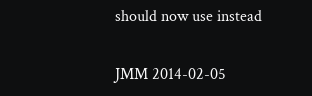should now use instead

JMM 2014-02-05